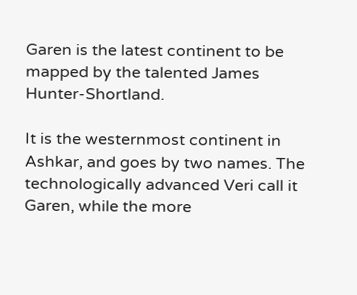Garen is the latest continent to be mapped by the talented James Hunter-Shortland.

It is the westernmost continent in Ashkar, and goes by two names. The technologically advanced Veri call it Garen, while the more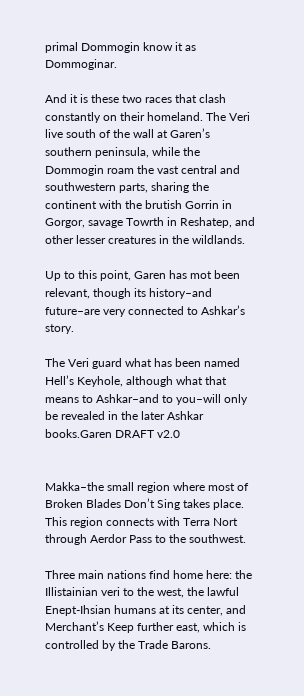primal Dommogin know it as Dommoginar.

And it is these two races that clash constantly on their homeland. The Veri live south of the wall at Garen’s southern peninsula, while the Dommogin roam the vast central and southwestern parts, sharing the continent with the brutish Gorrin in Gorgor, savage Towrth in Reshatep, and other lesser creatures in the wildlands.

Up to this point, Garen has mot been relevant, though its history–and future–are very connected to Ashkar’s story.

The Veri guard what has been named Hell’s Keyhole, although what that means to Ashkar–and to you–will only be revealed in the later Ashkar books.Garen DRAFT v2.0


Makka–the small region where most of Broken Blades Don’t Sing takes place. This region connects with Terra Nort through Aerdor Pass to the southwest.

Three main nations find home here: the Illistainian veri to the west, the lawful Enept-Ihsian humans at its center, and Merchant’s Keep further east, which is controlled by the Trade Barons.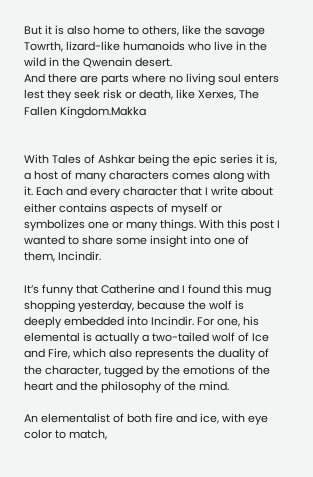But it is also home to others, like the savage Towrth, lizard-like humanoids who live in the wild in the Qwenain desert.
And there are parts where no living soul enters lest they seek risk or death, like Xerxes, The Fallen Kingdom.Makka


With Tales of Ashkar being the epic series it is, a host of many characters comes along with it. Each and every character that I write about either contains aspects of myself or symbolizes one or many things. With this post I wanted to share some insight into one of them, Incindir.

It’s funny that Catherine and I found this mug shopping yesterday, because the wolf is deeply embedded into Incindir. For one, his elemental is actually a two-tailed wolf of Ice and Fire, which also represents the duality of the character, tugged by the emotions of the heart and the philosophy of the mind.

An elementalist of both fire and ice, with eye color to match,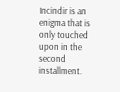Incindir is an enigma that is only touched upon in the second installment.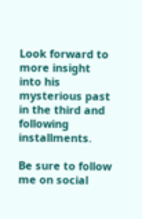Look forward to more insight into his mysterious past in the third and following installments.

Be sure to follow me on social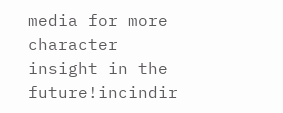media for more character insight in the future!incindir